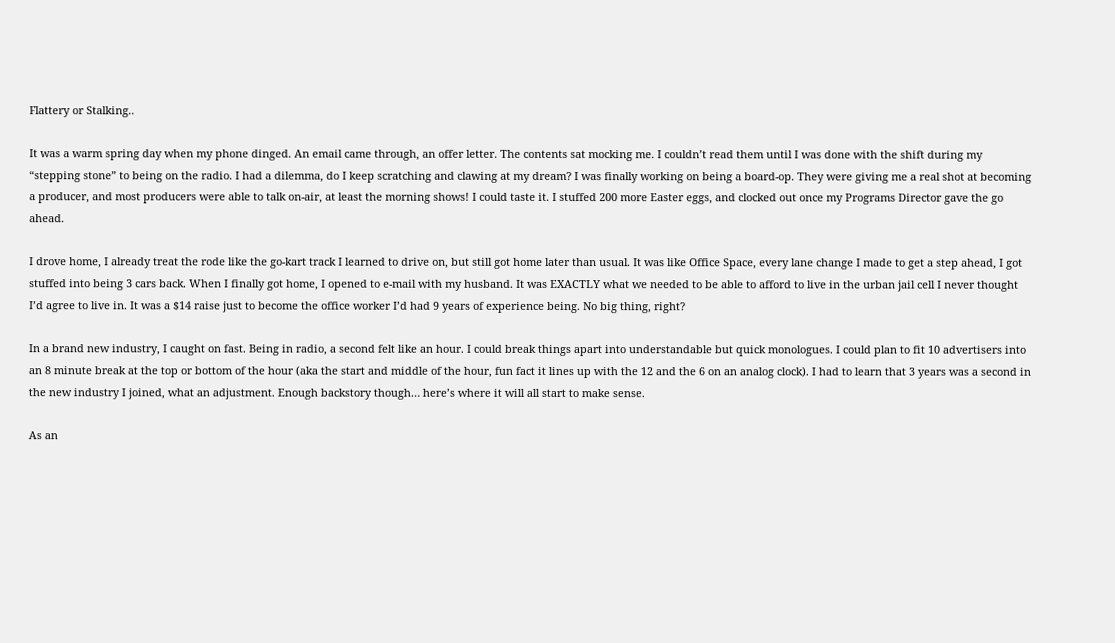Flattery or Stalking..

It was a warm spring day when my phone dinged. An email came through, an offer letter. The contents sat mocking me. I couldn’t read them until I was done with the shift during my “stepping stone” to being on the radio. I had a dilemma, do I keep scratching and clawing at my dream? I was finally working on being a board-op. They were giving me a real shot at becoming a producer, and most producers were able to talk on-air, at least the morning shows! I could taste it. I stuffed 200 more Easter eggs, and clocked out once my Programs Director gave the go ahead.

I drove home, I already treat the rode like the go-kart track I learned to drive on, but still got home later than usual. It was like Office Space, every lane change I made to get a step ahead, I got stuffed into being 3 cars back. When I finally got home, I opened to e-mail with my husband. It was EXACTLY what we needed to be able to afford to live in the urban jail cell I never thought I’d agree to live in. It was a $14 raise just to become the office worker I’d had 9 years of experience being. No big thing, right?

In a brand new industry, I caught on fast. Being in radio, a second felt like an hour. I could break things apart into understandable but quick monologues. I could plan to fit 10 advertisers into an 8 minute break at the top or bottom of the hour (aka the start and middle of the hour, fun fact it lines up with the 12 and the 6 on an analog clock). I had to learn that 3 years was a second in the new industry I joined, what an adjustment. Enough backstory though… here’s where it will all start to make sense.

As an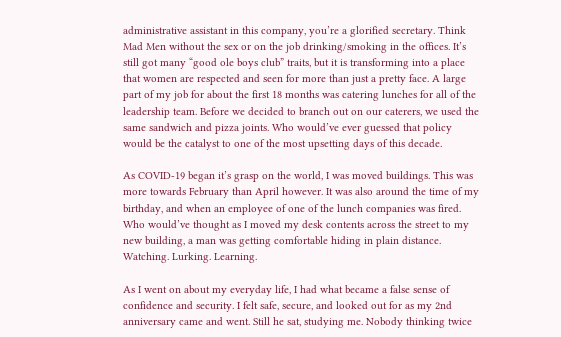administrative assistant in this company, you’re a glorified secretary. Think Mad Men without the sex or on the job drinking/smoking in the offices. It’s still got many “good ole boys club” traits, but it is transforming into a place that women are respected and seen for more than just a pretty face. A large part of my job for about the first 18 months was catering lunches for all of the leadership team. Before we decided to branch out on our caterers, we used the same sandwich and pizza joints. Who would’ve ever guessed that policy would be the catalyst to one of the most upsetting days of this decade.

As COVID-19 began it’s grasp on the world, I was moved buildings. This was more towards February than April however. It was also around the time of my birthday, and when an employee of one of the lunch companies was fired. Who would’ve thought as I moved my desk contents across the street to my new building, a man was getting comfortable hiding in plain distance. Watching. Lurking. Learning.

As I went on about my everyday life, I had what became a false sense of confidence and security. I felt safe, secure, and looked out for as my 2nd anniversary came and went. Still he sat, studying me. Nobody thinking twice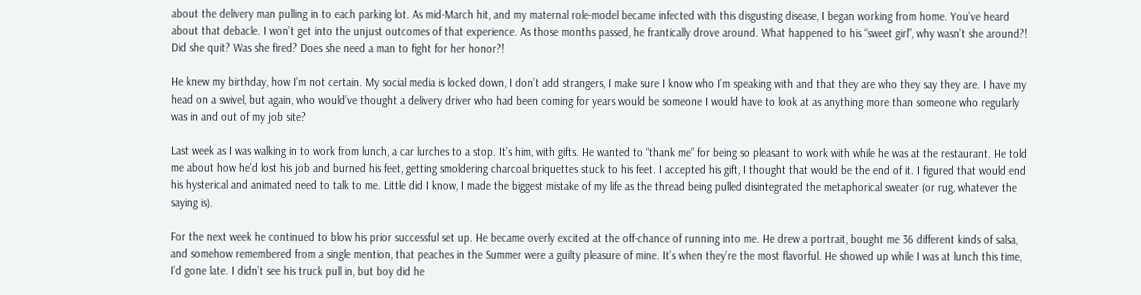about the delivery man pulling in to each parking lot. As mid-March hit, and my maternal role-model became infected with this disgusting disease, I began working from home. You’ve heard about that debacle. I won’t get into the unjust outcomes of that experience. As those months passed, he frantically drove around. What happened to his “sweet girl”, why wasn’t she around?! Did she quit? Was she fired? Does she need a man to fight for her honor?!

He knew my birthday, how I’m not certain. My social media is locked down, I don’t add strangers, I make sure I know who I’m speaking with and that they are who they say they are. I have my head on a swivel, but again, who would’ve thought a delivery driver who had been coming for years would be someone I would have to look at as anything more than someone who regularly was in and out of my job site?

Last week as I was walking in to work from lunch, a car lurches to a stop. It’s him, with gifts. He wanted to “thank me” for being so pleasant to work with while he was at the restaurant. He told me about how he’d lost his job and burned his feet, getting smoldering charcoal briquettes stuck to his feet. I accepted his gift, I thought that would be the end of it. I figured that would end his hysterical and animated need to talk to me. Little did I know, I made the biggest mistake of my life as the thread being pulled disintegrated the metaphorical sweater (or rug, whatever the saying is).

For the next week he continued to blow his prior successful set up. He became overly excited at the off-chance of running into me. He drew a portrait, bought me 36 different kinds of salsa, and somehow remembered from a single mention, that peaches in the Summer were a guilty pleasure of mine. It’s when they’re the most flavorful. He showed up while I was at lunch this time, I’d gone late. I didn’t see his truck pull in, but boy did he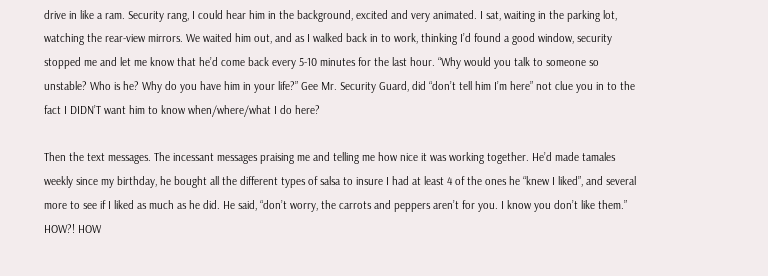drive in like a ram. Security rang, I could hear him in the background, excited and very animated. I sat, waiting in the parking lot, watching the rear-view mirrors. We waited him out, and as I walked back in to work, thinking I’d found a good window, security stopped me and let me know that he’d come back every 5-10 minutes for the last hour. “Why would you talk to someone so unstable? Who is he? Why do you have him in your life?” Gee Mr. Security Guard, did “don’t tell him I’m here” not clue you in to the fact I DIDN’T want him to know when/where/what I do here?

Then the text messages. The incessant messages praising me and telling me how nice it was working together. He’d made tamales weekly since my birthday, he bought all the different types of salsa to insure I had at least 4 of the ones he “knew I liked”, and several more to see if I liked as much as he did. He said, “don’t worry, the carrots and peppers aren’t for you. I know you don’t like them.” HOW?! HOW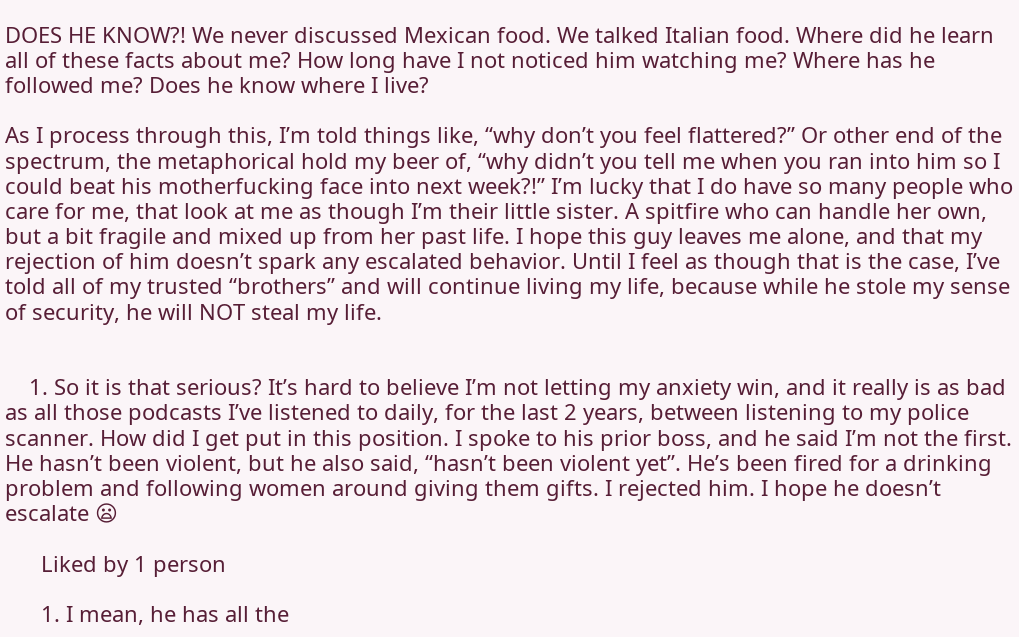DOES HE KNOW?! We never discussed Mexican food. We talked Italian food. Where did he learn all of these facts about me? How long have I not noticed him watching me? Where has he followed me? Does he know where I live?

As I process through this, I’m told things like, “why don’t you feel flattered?” Or other end of the spectrum, the metaphorical hold my beer of, “why didn’t you tell me when you ran into him so I could beat his motherfucking face into next week?!” I’m lucky that I do have so many people who care for me, that look at me as though I’m their little sister. A spitfire who can handle her own, but a bit fragile and mixed up from her past life. I hope this guy leaves me alone, and that my rejection of him doesn’t spark any escalated behavior. Until I feel as though that is the case, I’ve told all of my trusted “brothers” and will continue living my life, because while he stole my sense of security, he will NOT steal my life.


    1. So it is that serious? It’s hard to believe I’m not letting my anxiety win, and it really is as bad as all those podcasts I’ve listened to daily, for the last 2 years, between listening to my police scanner. How did I get put in this position. I spoke to his prior boss, and he said I’m not the first. He hasn’t been violent, but he also said, “hasn’t been violent yet”. He’s been fired for a drinking problem and following women around giving them gifts. I rejected him. I hope he doesn’t escalate 😦

      Liked by 1 person

      1. I mean, he has all the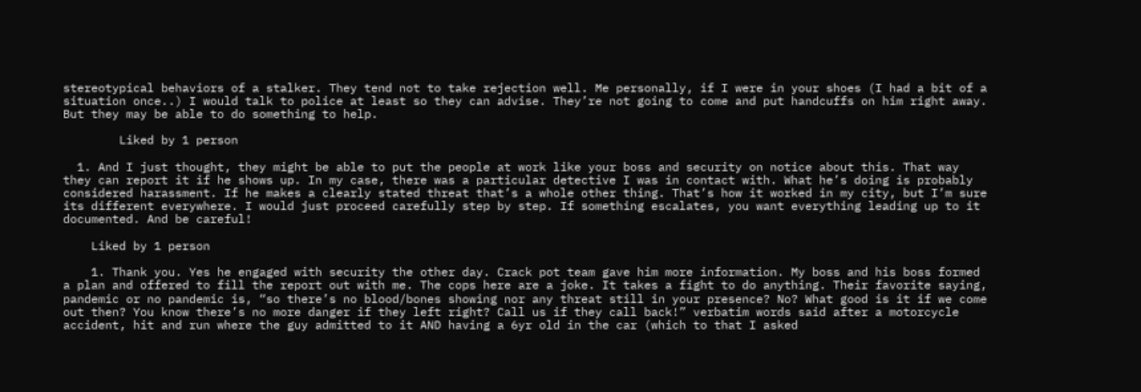stereotypical behaviors of a stalker. They tend not to take rejection well. Me personally, if I were in your shoes (I had a bit of a situation once..) I would talk to police at least so they can advise. They’re not going to come and put handcuffs on him right away. But they may be able to do something to help.

        Liked by 1 person

  1. And I just thought, they might be able to put the people at work like your boss and security on notice about this. That way they can report it if he shows up. In my case, there was a particular detective I was in contact with. What he’s doing is probably considered harassment. If he makes a clearly stated threat that’s a whole other thing. That’s how it worked in my city, but I’m sure its different everywhere. I would just proceed carefully step by step. If something escalates, you want everything leading up to it documented. And be careful!

    Liked by 1 person

    1. Thank you. Yes he engaged with security the other day. Crack pot team gave him more information. My boss and his boss formed a plan and offered to fill the report out with me. The cops here are a joke. It takes a fight to do anything. Their favorite saying, pandemic or no pandemic is, “so there’s no blood/bones showing nor any threat still in your presence? No? What good is it if we come out then? You know there’s no more danger if they left right? Call us if they call back!” verbatim words said after a motorcycle accident, hit and run where the guy admitted to it AND having a 6yr old in the car (which to that I asked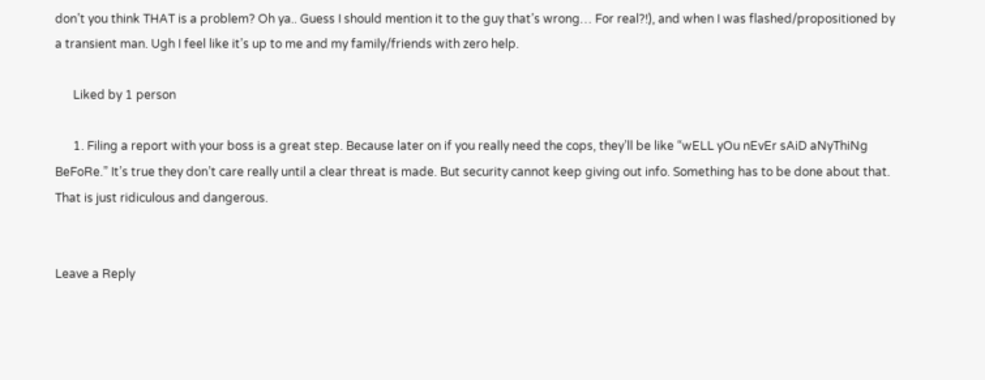don’t you think THAT is a problem? Oh ya.. Guess I should mention it to the guy that’s wrong… For real?!), and when I was flashed/propositioned by a transient man. Ugh I feel like it’s up to me and my family/friends with zero help.

      Liked by 1 person

      1. Filing a report with your boss is a great step. Because later on if you really need the cops, they’ll be like “wELL yOu nEvEr sAiD aNyThiNg BeFoRe.” It’s true they don’t care really until a clear threat is made. But security cannot keep giving out info. Something has to be done about that. That is just ridiculous and dangerous.


Leave a Reply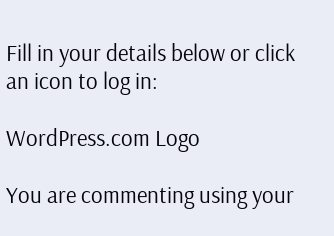Fill in your details below or click an icon to log in:

WordPress.com Logo

You are commenting using your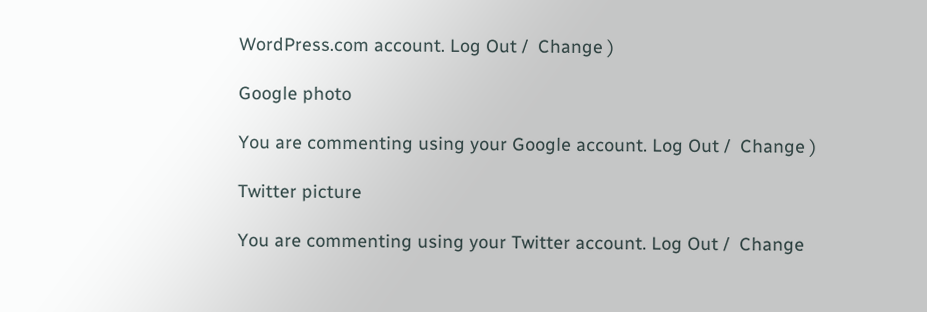WordPress.com account. Log Out /  Change )

Google photo

You are commenting using your Google account. Log Out /  Change )

Twitter picture

You are commenting using your Twitter account. Log Out /  Change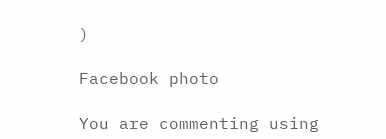)

Facebook photo

You are commenting using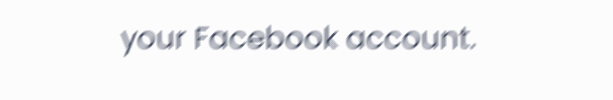your Facebook account.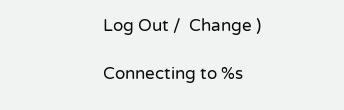Log Out /  Change )

Connecting to %s